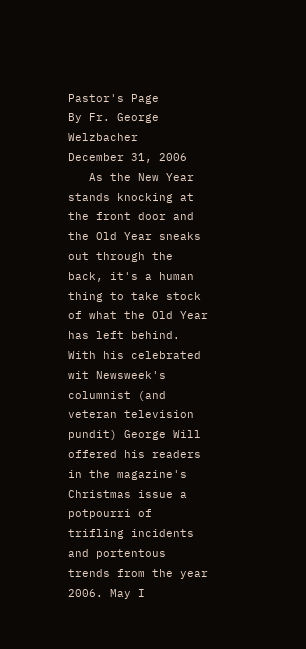Pastor's Page
By Fr. George Welzbacher
December 31, 2006
   As the New Year stands knocking at the front door and the Old Year sneaks out through the back, it's a human thing to take stock of what the Old Year has left behind. With his celebrated wit Newsweek's columnist (and veteran television pundit) George Will offered his readers in the magazine's Christmas issue a potpourri of trifling incidents and portentous trends from the year 2006. May I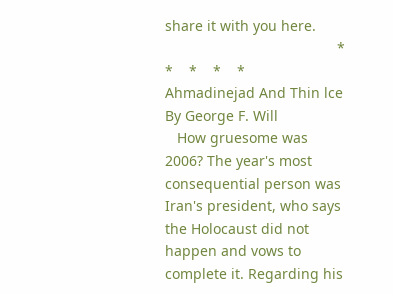share it with you here.
                                           *     *    *    *    *
Ahmadinejad And Thin lce            By George F. Will
   How gruesome was 2006? The year's most consequential person was Iran's president, who says the Holocaust did not happen and vows to complete it. Regarding his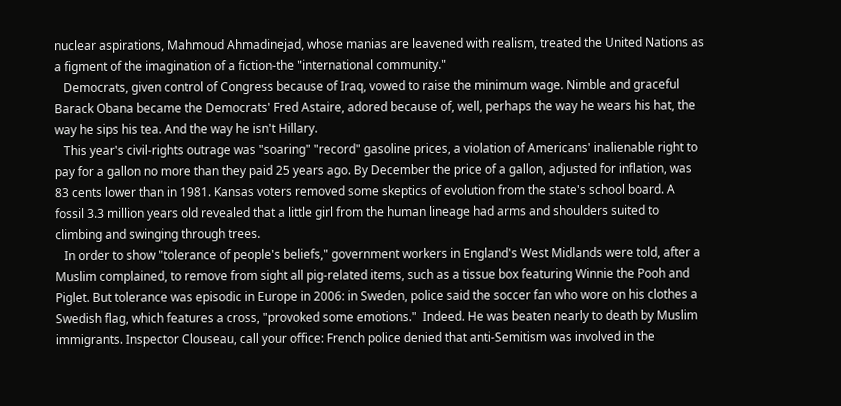nuclear aspirations, Mahmoud Ahmadinejad, whose manias are leavened with realism, treated the United Nations as a figment of the imagination of a fiction-the "international community."
   Democrats, given control of Congress because of Iraq, vowed to raise the minimum wage. Nimble and graceful Barack Obana became the Democrats' Fred Astaire, adored because of, well, perhaps the way he wears his hat, the way he sips his tea. And the way he isn't Hillary.
   This year's civil-rights outrage was "soaring" "record" gasoline prices, a violation of Americans' inalienable right to pay for a gallon no more than they paid 25 years ago. By December the price of a gallon, adjusted for inflation, was 83 cents lower than in 1981. Kansas voters removed some skeptics of evolution from the state's school board. A fossil 3.3 million years old revealed that a little girl from the human lineage had arms and shoulders suited to climbing and swinging through trees.
   In order to show "tolerance of people's beliefs," government workers in England's West Midlands were told, after a Muslim complained, to remove from sight all pig-related items, such as a tissue box featuring Winnie the Pooh and Piglet. But tolerance was episodic in Europe in 2006: in Sweden, police said the soccer fan who wore on his clothes a Swedish flag, which features a cross, "provoked some emotions."  Indeed. He was beaten nearly to death by Muslim immigrants. Inspector Clouseau, call your office: French police denied that anti-Semitism was involved in the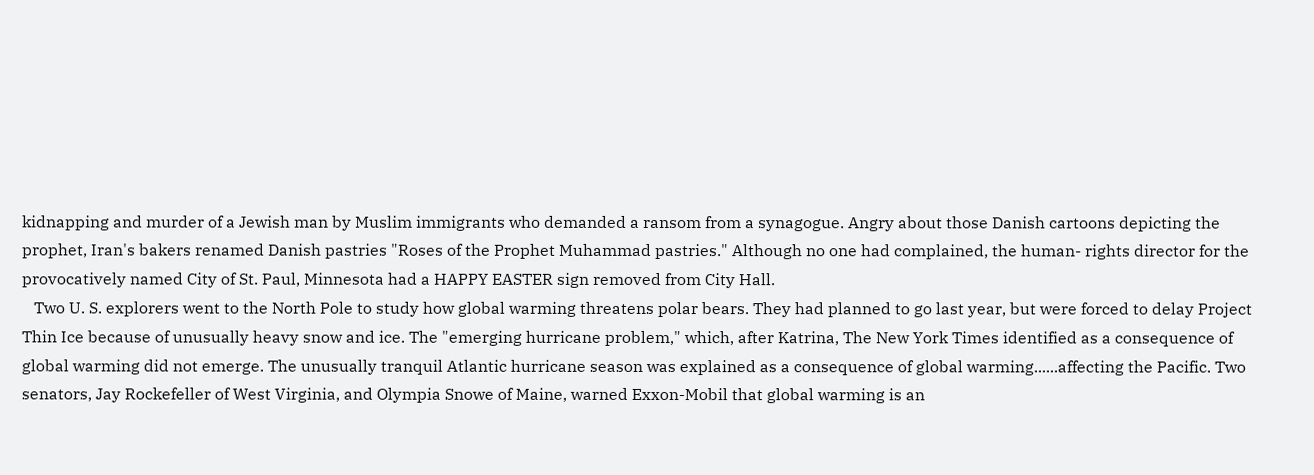kidnapping and murder of a Jewish man by Muslim immigrants who demanded a ransom from a synagogue. Angry about those Danish cartoons depicting the prophet, Iran's bakers renamed Danish pastries "Roses of the Prophet Muhammad pastries." Although no one had complained, the human- rights director for the provocatively named City of St. Paul, Minnesota had a HAPPY EASTER sign removed from City Hall.
   Two U. S. explorers went to the North Pole to study how global warming threatens polar bears. They had planned to go last year, but were forced to delay Project Thin Ice because of unusually heavy snow and ice. The "emerging hurricane problem," which, after Katrina, The New York Times identified as a consequence of global warming did not emerge. The unusually tranquil Atlantic hurricane season was explained as a consequence of global warming......affecting the Pacific. Two senators, Jay Rockefeller of West Virginia, and Olympia Snowe of Maine, warned Exxon-Mobil that global warming is an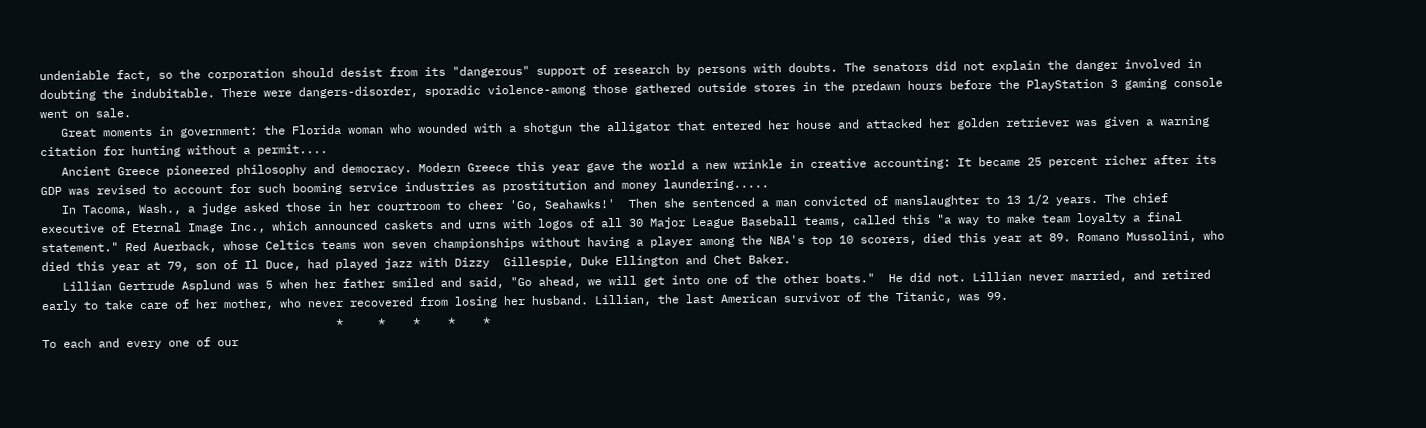undeniable fact, so the corporation should desist from its "dangerous" support of research by persons with doubts. The senators did not explain the danger involved in doubting the indubitable. There were dangers-disorder, sporadic violence-among those gathered outside stores in the predawn hours before the PlayStation 3 gaming console went on sale.
   Great moments in government: the Florida woman who wounded with a shotgun the alligator that entered her house and attacked her golden retriever was given a warning citation for hunting without a permit....
   Ancient Greece pioneered philosophy and democracy. Modern Greece this year gave the world a new wrinkle in creative accounting: It became 25 percent richer after its GDP was revised to account for such booming service industries as prostitution and money laundering.....
   In Tacoma, Wash., a judge asked those in her courtroom to cheer 'Go, Seahawks!'  Then she sentenced a man convicted of manslaughter to 13 1/2 years. The chief executive of Eternal Image Inc., which announced caskets and urns with logos of all 30 Major League Baseball teams, called this "a way to make team loyalty a final statement." Red Auerback, whose Celtics teams won seven championships without having a player among the NBA's top 10 scorers, died this year at 89. Romano Mussolini, who died this year at 79, son of Il Duce, had played jazz with Dizzy  Gillespie, Duke Ellington and Chet Baker.
   Lillian Gertrude Asplund was 5 when her father smiled and said, "Go ahead, we will get into one of the other boats."  He did not. Lillian never married, and retired early to take care of her mother, who never recovered from losing her husband. Lillian, the last American survivor of the Titanic, was 99.
                                          *     *    *    *    *
To each and every one of our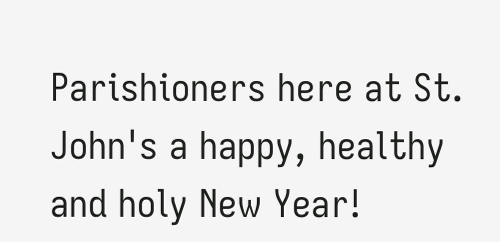Parishioners here at St. John's a happy, healthy and holy New Year!